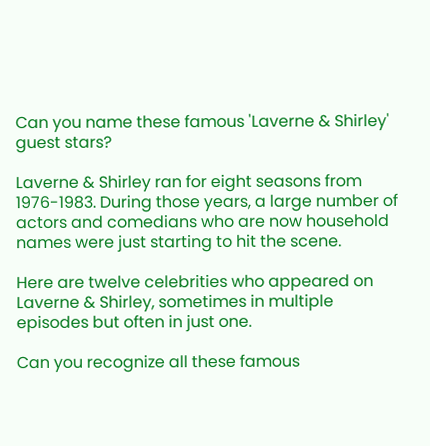Can you name these famous 'Laverne & Shirley' guest stars?

Laverne & Shirley ran for eight seasons from 1976-1983. During those years, a large number of actors and comedians who are now household names were just starting to hit the scene.

Here are twelve celebrities who appeared on Laverne & Shirley, sometimes in multiple episodes but often in just one.

Can you recognize all these famous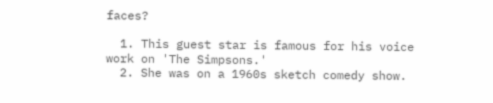faces?

  1. This guest star is famous for his voice work on 'The Simpsons.'
  2. She was on a 1960s sketch comedy show.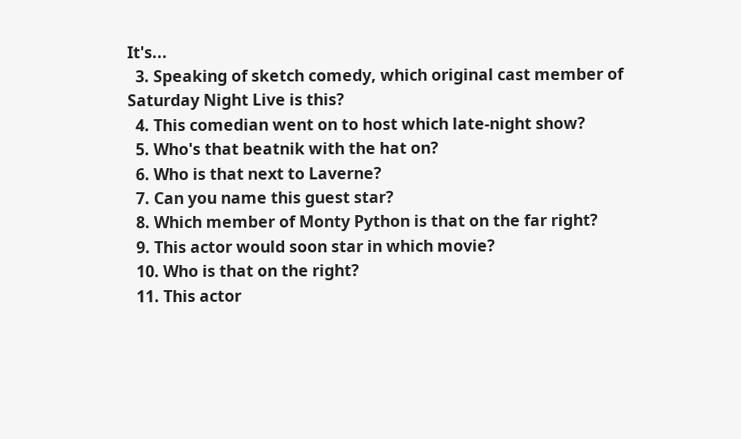It's...
  3. Speaking of sketch comedy, which original cast member of Saturday Night Live is this?
  4. This comedian went on to host which late-night show?
  5. Who's that beatnik with the hat on?
  6. Who is that next to Laverne?
  7. Can you name this guest star?
  8. Which member of Monty Python is that on the far right?
  9. This actor would soon star in which movie?
  10. Who is that on the right?
  11. This actor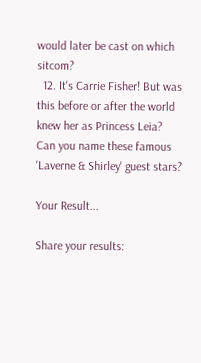would later be cast on which sitcom?
  12. It's Carrie Fisher! But was this before or after the world knew her as Princess Leia?
Can you name these famous 'Laverne & Shirley' guest stars?

Your Result...

Share your results: